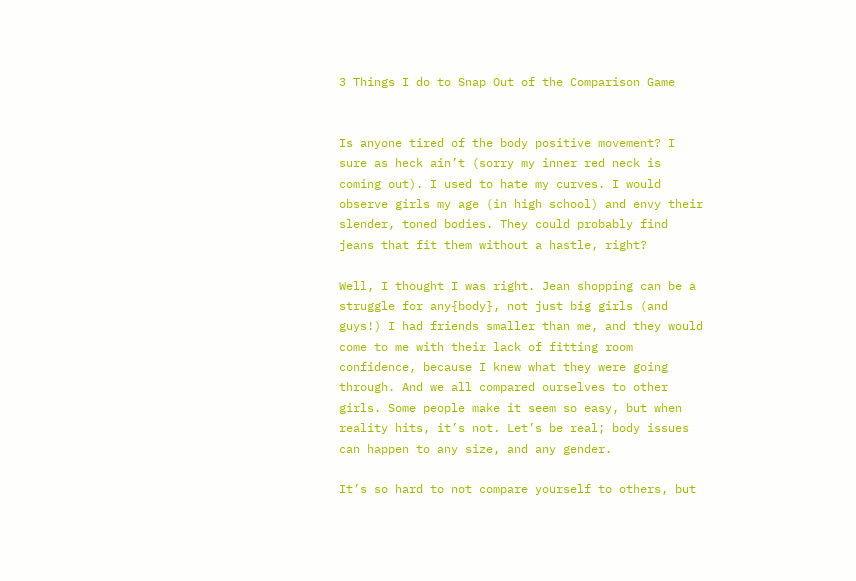3 Things I do to Snap Out of the Comparison Game


Is anyone tired of the body positive movement? I sure as heck ain’t (sorry my inner red neck is coming out). I used to hate my curves. I would observe girls my age (in high school) and envy their slender, toned bodies. They could probably find jeans that fit them without a hastle, right?

Well, I thought I was right. Jean shopping can be a struggle for any{body}, not just big girls (and guys!) I had friends smaller than me, and they would come to me with their lack of fitting room confidence, because I knew what they were going through. And we all compared ourselves to other girls. Some people make it seem so easy, but when reality hits, it’s not. Let’s be real; body issues can happen to any size, and any gender.

It’s so hard to not compare yourself to others, but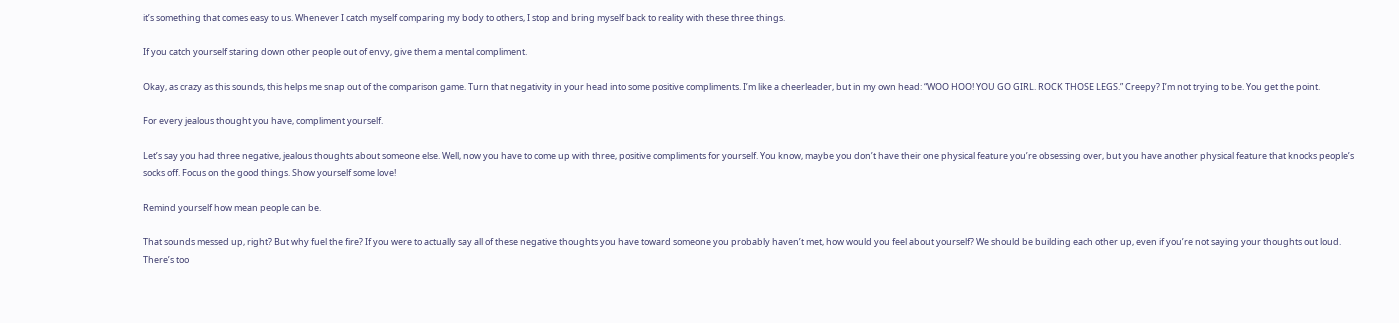it’s something that comes easy to us. Whenever I catch myself comparing my body to others, I stop and bring myself back to reality with these three things.

If you catch yourself staring down other people out of envy, give them a mental compliment.

Okay, as crazy as this sounds, this helps me snap out of the comparison game. Turn that negativity in your head into some positive compliments. I’m like a cheerleader, but in my own head: “WOO HOO! YOU GO GIRL. ROCK THOSE LEGS.” Creepy? I’m not trying to be. You get the point.

For every jealous thought you have, compliment yourself.

Let’s say you had three negative, jealous thoughts about someone else. Well, now you have to come up with three, positive compliments for yourself. You know, maybe you don’t have their one physical feature you’re obsessing over, but you have another physical feature that knocks people’s socks off. Focus on the good things. Show yourself some love!

Remind yourself how mean people can be.

That sounds messed up, right? But why fuel the fire? If you were to actually say all of these negative thoughts you have toward someone you probably haven’t met, how would you feel about yourself? We should be building each other up, even if you’re not saying your thoughts out loud. There’s too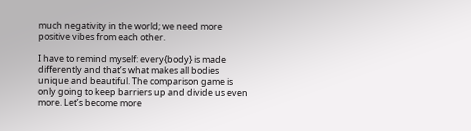much negativity in the world; we need more positive vibes from each other.

I have to remind myself: every{body} is made differently and that’s what makes all bodies unique and beautiful. The comparison game is only going to keep barriers up and divide us even more. Let’s become more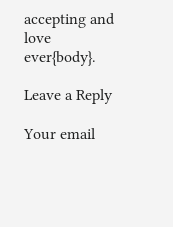accepting and love ever{body}.

Leave a Reply

Your email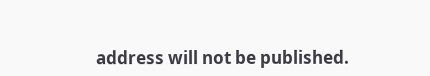address will not be published.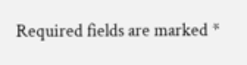Required fields are marked *